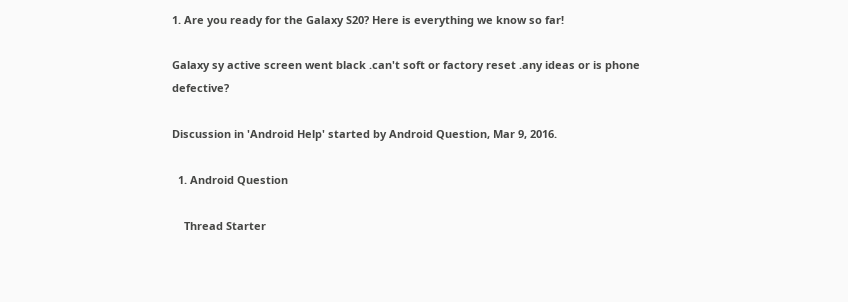1. Are you ready for the Galaxy S20? Here is everything we know so far!

Galaxy sy active screen went black .can't soft or factory reset .any ideas or is phone defective?

Discussion in 'Android Help' started by Android Question, Mar 9, 2016.

  1. Android Question

    Thread Starter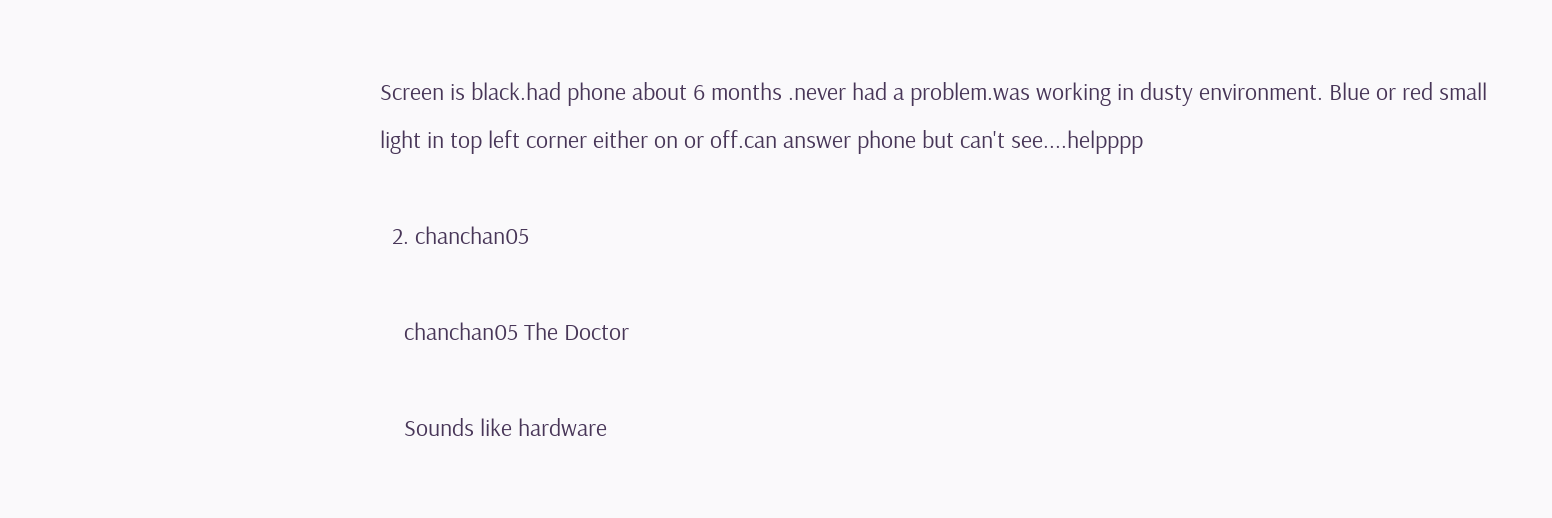Screen is black.had phone about 6 months .never had a problem.was working in dusty environment. Blue or red small light in top left corner either on or off.can answer phone but can't see....helpppp

  2. chanchan05

    chanchan05 The Doctor

    Sounds like hardware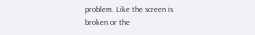problem. Like the screen is broken or the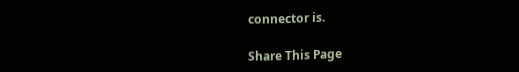connector is.

Share This Page